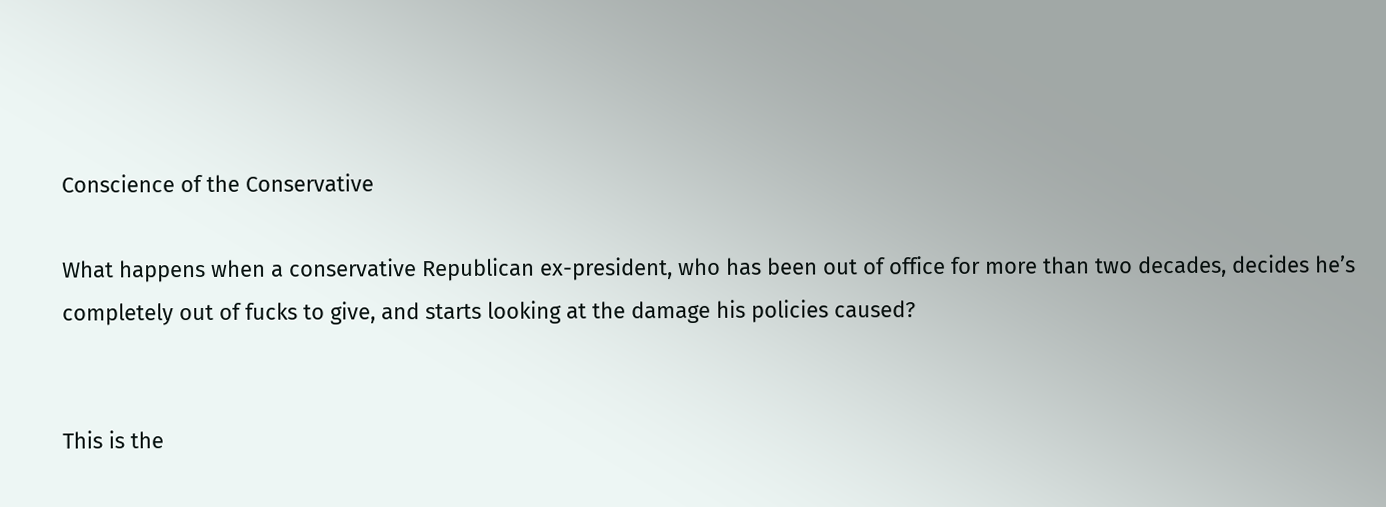Conscience of the Conservative

What happens when a conservative Republican ex-president, who has been out of office for more than two decades, decides he’s completely out of fucks to give, and starts looking at the damage his policies caused?


This is the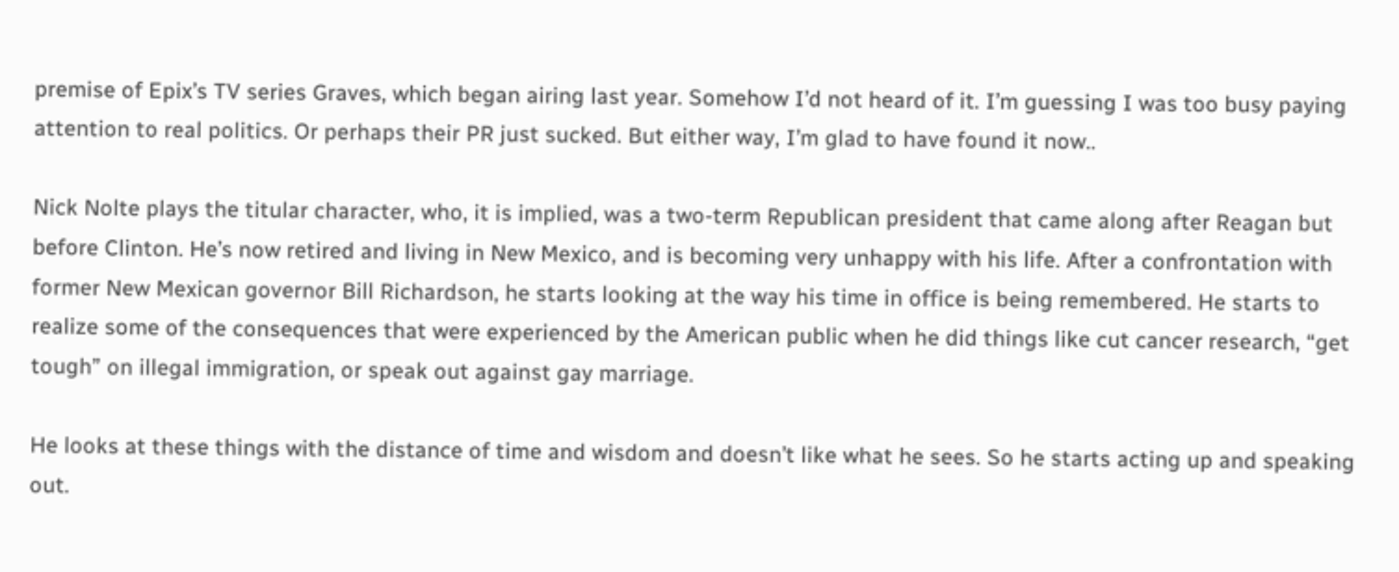premise of Epix’s TV series Graves, which began airing last year. Somehow I’d not heard of it. I’m guessing I was too busy paying attention to real politics. Or perhaps their PR just sucked. But either way, I’m glad to have found it now..

Nick Nolte plays the titular character, who, it is implied, was a two-term Republican president that came along after Reagan but before Clinton. He’s now retired and living in New Mexico, and is becoming very unhappy with his life. After a confrontation with former New Mexican governor Bill Richardson, he starts looking at the way his time in office is being remembered. He starts to realize some of the consequences that were experienced by the American public when he did things like cut cancer research, “get tough” on illegal immigration, or speak out against gay marriage.

He looks at these things with the distance of time and wisdom and doesn’t like what he sees. So he starts acting up and speaking out.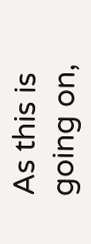As this is going on,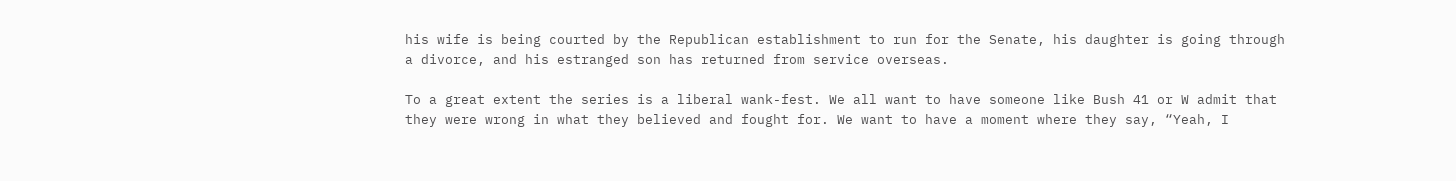his wife is being courted by the Republican establishment to run for the Senate, his daughter is going through a divorce, and his estranged son has returned from service overseas.

To a great extent the series is a liberal wank-fest. We all want to have someone like Bush 41 or W admit that they were wrong in what they believed and fought for. We want to have a moment where they say, “Yeah, I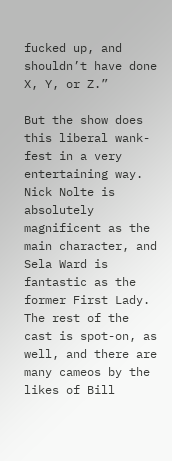fucked up, and shouldn’t have done X, Y, or Z.”

But the show does this liberal wank-fest in a very entertaining way. Nick Nolte is absolutely magnificent as the main character, and Sela Ward is fantastic as the former First Lady. The rest of the cast is spot-on, as well, and there are many cameos by the likes of Bill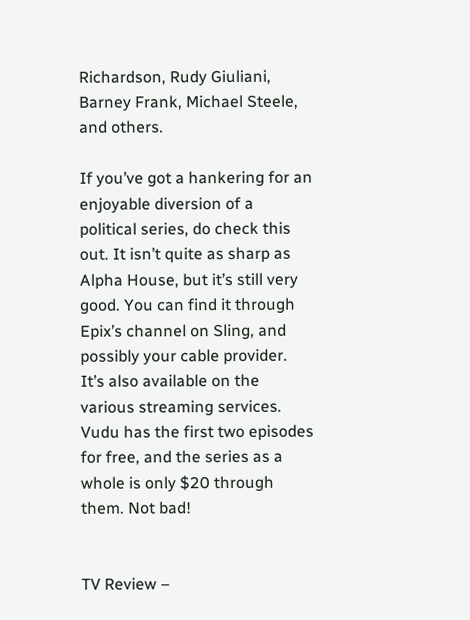Richardson, Rudy Giuliani, Barney Frank, Michael Steele, and others.

If you’ve got a hankering for an enjoyable diversion of a political series, do check this out. It isn’t quite as sharp as Alpha House, but it’s still very good. You can find it through Epix’s channel on Sling, and possibly your cable provider. It’s also available on the various streaming services. Vudu has the first two episodes for free, and the series as a whole is only $20 through them. Not bad!


TV Review –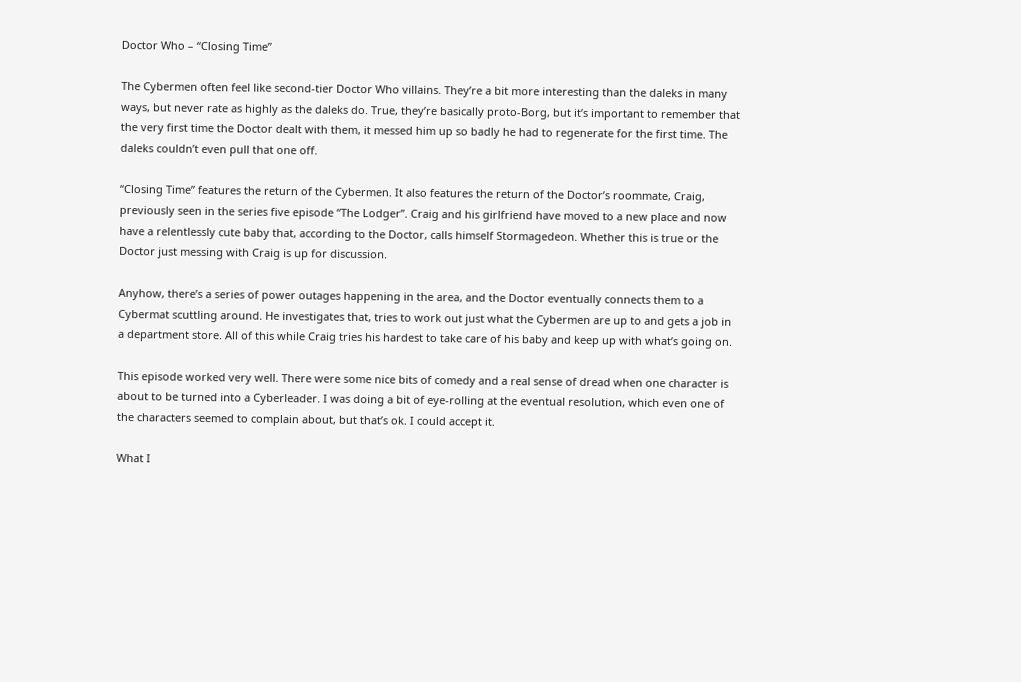Doctor Who – “Closing Time”

The Cybermen often feel like second-tier Doctor Who villains. They’re a bit more interesting than the daleks in many ways, but never rate as highly as the daleks do. True, they’re basically proto-Borg, but it’s important to remember that the very first time the Doctor dealt with them, it messed him up so badly he had to regenerate for the first time. The daleks couldn’t even pull that one off.

“Closing Time” features the return of the Cybermen. It also features the return of the Doctor’s roommate, Craig, previously seen in the series five episode “The Lodger”. Craig and his girlfriend have moved to a new place and now have a relentlessly cute baby that, according to the Doctor, calls himself Stormagedeon. Whether this is true or the Doctor just messing with Craig is up for discussion.

Anyhow, there’s a series of power outages happening in the area, and the Doctor eventually connects them to a Cybermat scuttling around. He investigates that, tries to work out just what the Cybermen are up to and gets a job in a department store. All of this while Craig tries his hardest to take care of his baby and keep up with what’s going on.

This episode worked very well. There were some nice bits of comedy and a real sense of dread when one character is about to be turned into a Cyberleader. I was doing a bit of eye-rolling at the eventual resolution, which even one of the characters seemed to complain about, but that’s ok. I could accept it.

What I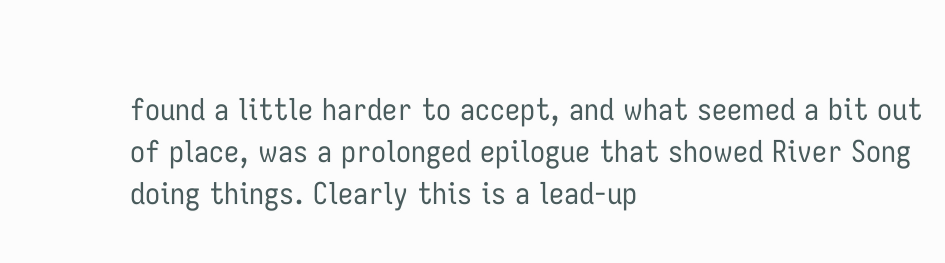found a little harder to accept, and what seemed a bit out of place, was a prolonged epilogue that showed River Song doing things. Clearly this is a lead-up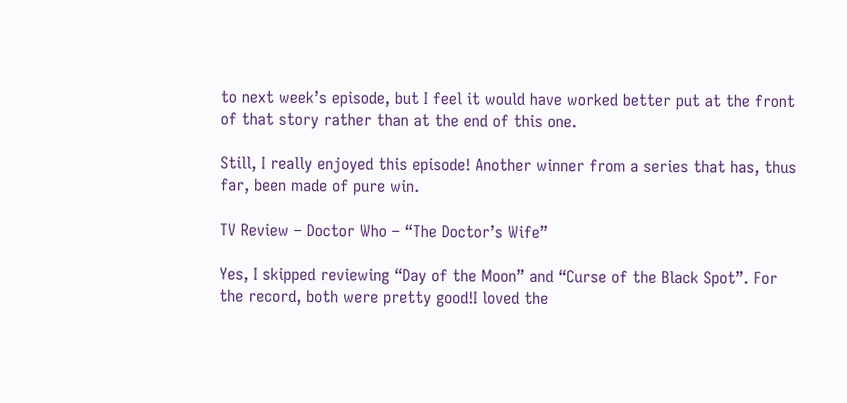to next week’s episode, but I feel it would have worked better put at the front of that story rather than at the end of this one.

Still, I really enjoyed this episode! Another winner from a series that has, thus far, been made of pure win.

TV Review – Doctor Who – “The Doctor’s Wife”

Yes, I skipped reviewing “Day of the Moon” and “Curse of the Black Spot”. For the record, both were pretty good!I loved the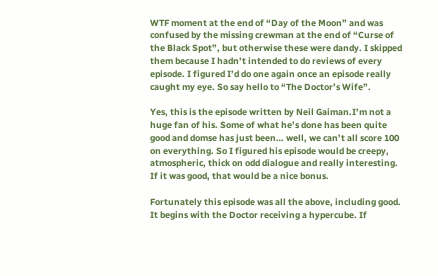WTF moment at the end of “Day of the Moon” and was confused by the missing crewman at the end of “Curse of the Black Spot”, but otherwise these were dandy. I skipped them because I hadn’t intended to do reviews of every episode. I figured I’d do one again once an episode really caught my eye. So say hello to “The Doctor’s Wife”.

Yes, this is the episode written by Neil Gaiman.I’m not a huge fan of his. Some of what he’s done has been quite good and domse has just been… well, we can’t all score 100 on everything. So I figured his episode would be creepy, atmospheric, thick on odd dialogue and really interesting. If it was good, that would be a nice bonus.

Fortunately this episode was all the above, including good. It begins with the Doctor receiving a hypercube. If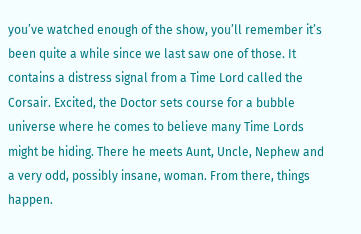you’ve watched enough of the show, you’ll remember it’s been quite a while since we last saw one of those. It contains a distress signal from a Time Lord called the Corsair. Excited, the Doctor sets course for a bubble universe where he comes to believe many Time Lords might be hiding. There he meets Aunt, Uncle, Nephew and a very odd, possibly insane, woman. From there, things happen.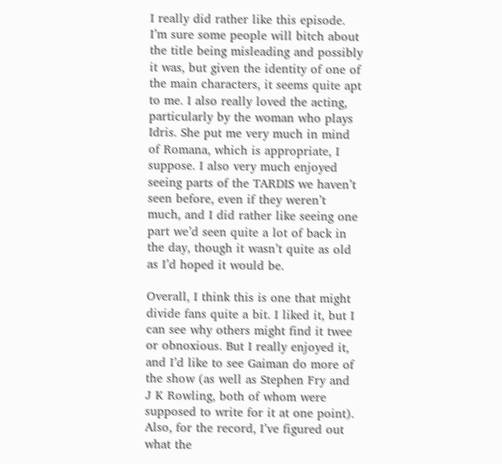I really did rather like this episode. I’m sure some people will bitch about the title being misleading and possibly it was, but given the identity of one of the main characters, it seems quite apt to me. I also really loved the acting, particularly by the woman who plays Idris. She put me very much in mind of Romana, which is appropriate, I suppose. I also very much enjoyed seeing parts of the TARDIS we haven’t seen before, even if they weren’t much, and I did rather like seeing one part we’d seen quite a lot of back in the day, though it wasn’t quite as old as I’d hoped it would be.

Overall, I think this is one that might divide fans quite a bit. I liked it, but I can see why others might find it twee or obnoxious. But I really enjoyed it, and I’d like to see Gaiman do more of the show (as well as Stephen Fry and J K Rowling, both of whom were supposed to write for it at one point). Also, for the record, I’ve figured out what the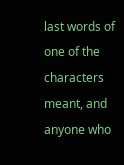last words of one of the characters meant, and anyone who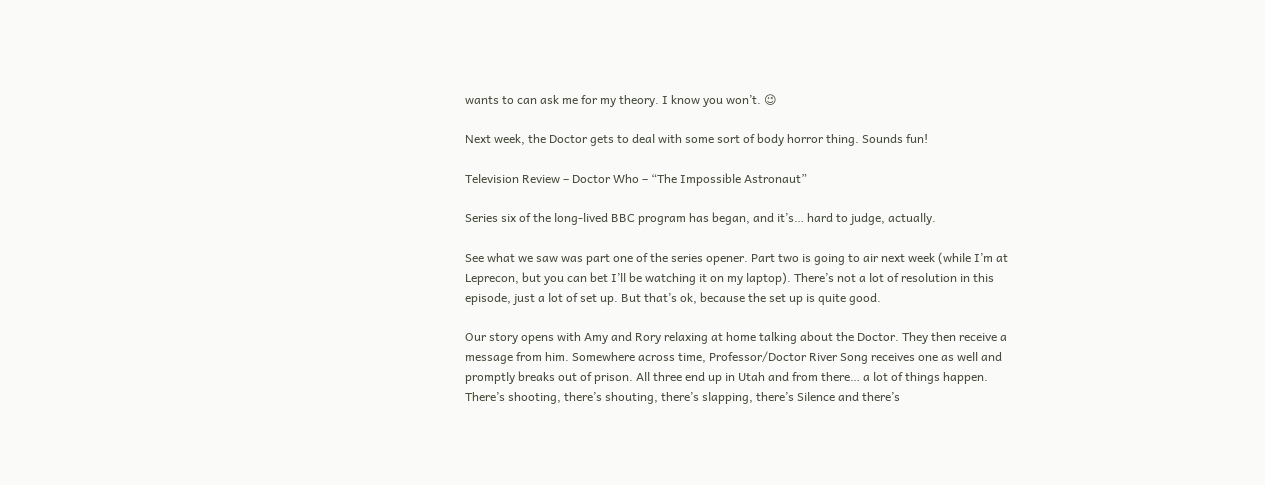wants to can ask me for my theory. I know you won’t. 😉

Next week, the Doctor gets to deal with some sort of body horror thing. Sounds fun!

Television Review – Doctor Who – “The Impossible Astronaut”

Series six of the long-lived BBC program has began, and it’s… hard to judge, actually.

See what we saw was part one of the series opener. Part two is going to air next week (while I’m at Leprecon, but you can bet I’ll be watching it on my laptop). There’s not a lot of resolution in this episode, just a lot of set up. But that’s ok, because the set up is quite good.

Our story opens with Amy and Rory relaxing at home talking about the Doctor. They then receive a message from him. Somewhere across time, Professor/Doctor River Song receives one as well and promptly breaks out of prison. All three end up in Utah and from there… a lot of things happen. There’s shooting, there’s shouting, there’s slapping, there’s Silence and there’s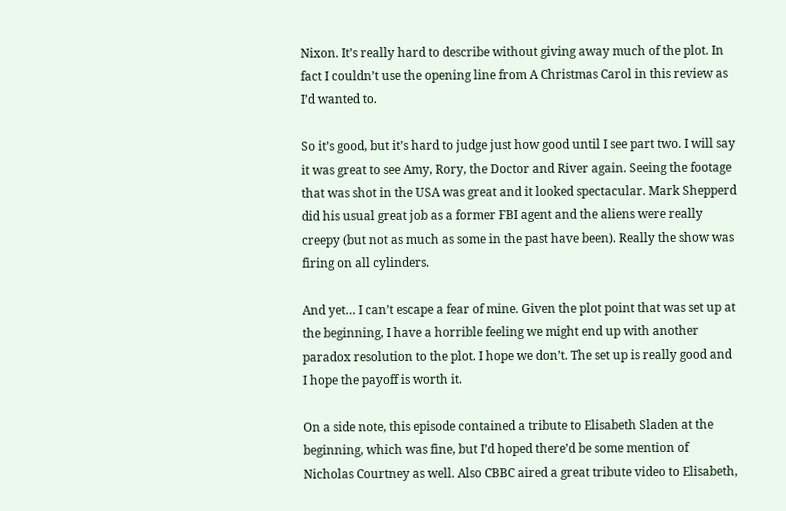Nixon. It’s really hard to describe without giving away much of the plot. In fact I couldn’t use the opening line from A Christmas Carol in this review as I’d wanted to.

So it’s good, but it’s hard to judge just how good until I see part two. I will say it was great to see Amy, Rory, the Doctor and River again. Seeing the footage that was shot in the USA was great and it looked spectacular. Mark Shepperd did his usual great job as a former FBI agent and the aliens were really creepy (but not as much as some in the past have been). Really the show was firing on all cylinders.

And yet… I can’t escape a fear of mine. Given the plot point that was set up at the beginning, I have a horrible feeling we might end up with another paradox resolution to the plot. I hope we don’t. The set up is really good and I hope the payoff is worth it.

On a side note, this episode contained a tribute to Elisabeth Sladen at the beginning, which was fine, but I’d hoped there’d be some mention of Nicholas Courtney as well. Also CBBC aired a great tribute video to Elisabeth,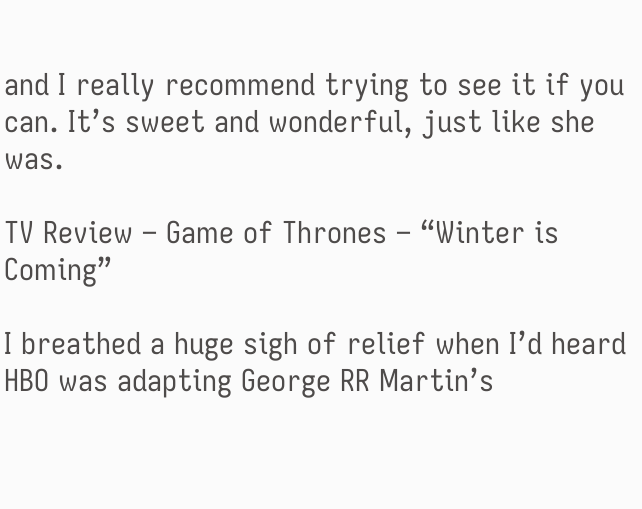and I really recommend trying to see it if you can. It’s sweet and wonderful, just like she was.

TV Review – Game of Thrones – “Winter is Coming”

I breathed a huge sigh of relief when I’d heard HBO was adapting George RR Martin’s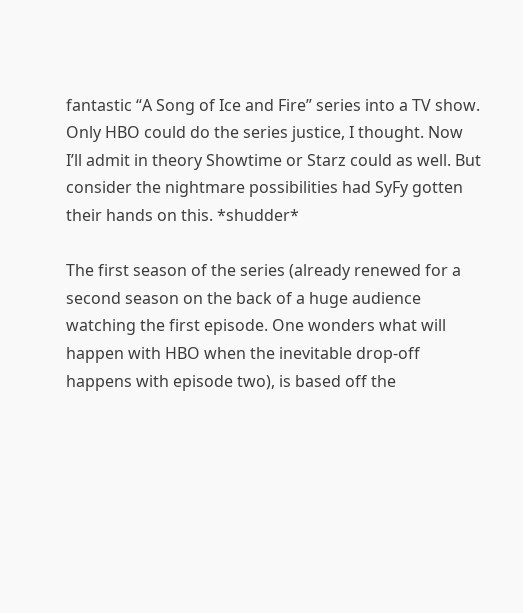fantastic “A Song of Ice and Fire” series into a TV show. Only HBO could do the series justice, I thought. Now I’ll admit in theory Showtime or Starz could as well. But consider the nightmare possibilities had SyFy gotten their hands on this. *shudder*

The first season of the series (already renewed for a second season on the back of a huge audience watching the first episode. One wonders what will happen with HBO when the inevitable drop-off happens with episode two), is based off the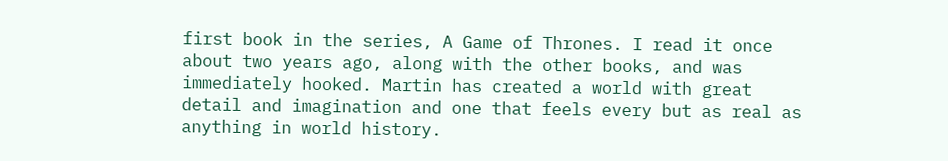first book in the series, A Game of Thrones. I read it once about two years ago, along with the other books, and was immediately hooked. Martin has created a world with great detail and imagination and one that feels every but as real as anything in world history.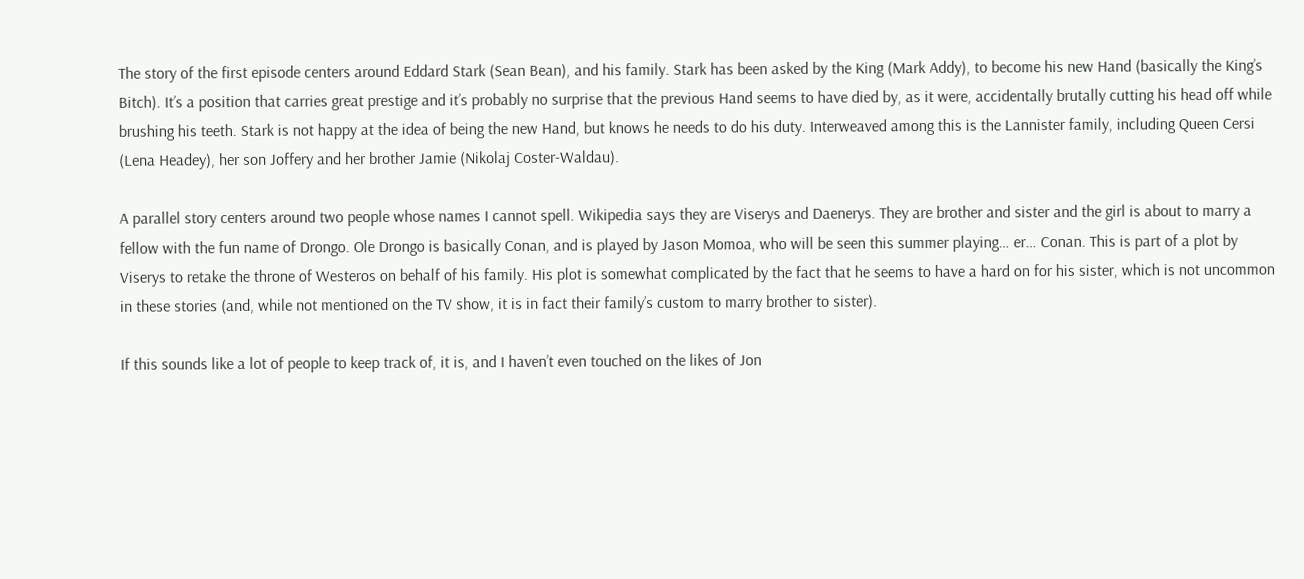The story of the first episode centers around Eddard Stark (Sean Bean), and his family. Stark has been asked by the King (Mark Addy), to become his new Hand (basically the King’s Bitch). It’s a position that carries great prestige and it’s probably no surprise that the previous Hand seems to have died by, as it were, accidentally brutally cutting his head off while brushing his teeth. Stark is not happy at the idea of being the new Hand, but knows he needs to do his duty. Interweaved among this is the Lannister family, including Queen Cersi (Lena Headey), her son Joffery and her brother Jamie (Nikolaj Coster-Waldau).

A parallel story centers around two people whose names I cannot spell. Wikipedia says they are Viserys and Daenerys. They are brother and sister and the girl is about to marry a fellow with the fun name of Drongo. Ole Drongo is basically Conan, and is played by Jason Momoa, who will be seen this summer playing… er… Conan. This is part of a plot by Viserys to retake the throne of Westeros on behalf of his family. His plot is somewhat complicated by the fact that he seems to have a hard on for his sister, which is not uncommon in these stories (and, while not mentioned on the TV show, it is in fact their family’s custom to marry brother to sister).

If this sounds like a lot of people to keep track of, it is, and I haven’t even touched on the likes of Jon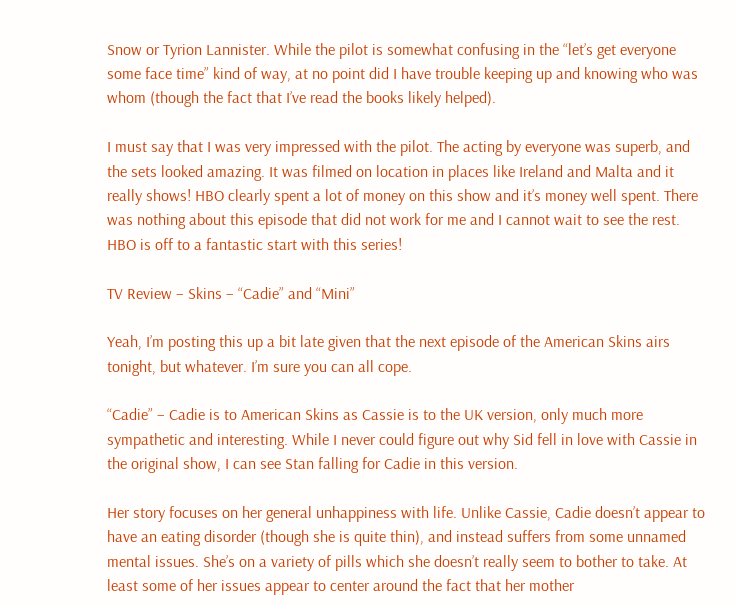Snow or Tyrion Lannister. While the pilot is somewhat confusing in the “let’s get everyone some face time” kind of way, at no point did I have trouble keeping up and knowing who was whom (though the fact that I’ve read the books likely helped).

I must say that I was very impressed with the pilot. The acting by everyone was superb, and the sets looked amazing. It was filmed on location in places like Ireland and Malta and it really shows! HBO clearly spent a lot of money on this show and it’s money well spent. There was nothing about this episode that did not work for me and I cannot wait to see the rest. HBO is off to a fantastic start with this series!

TV Review – Skins – “Cadie” and “Mini”

Yeah, I’m posting this up a bit late given that the next episode of the American Skins airs tonight, but whatever. I’m sure you can all cope.

“Cadie” – Cadie is to American Skins as Cassie is to the UK version, only much more sympathetic and interesting. While I never could figure out why Sid fell in love with Cassie in the original show, I can see Stan falling for Cadie in this version.

Her story focuses on her general unhappiness with life. Unlike Cassie, Cadie doesn’t appear to have an eating disorder (though she is quite thin), and instead suffers from some unnamed mental issues. She’s on a variety of pills which she doesn’t really seem to bother to take. At least some of her issues appear to center around the fact that her mother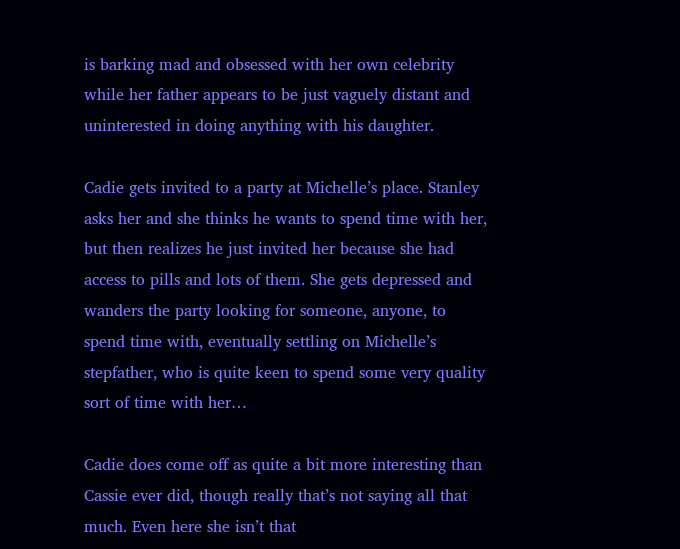is barking mad and obsessed with her own celebrity while her father appears to be just vaguely distant and uninterested in doing anything with his daughter.

Cadie gets invited to a party at Michelle’s place. Stanley asks her and she thinks he wants to spend time with her, but then realizes he just invited her because she had access to pills and lots of them. She gets depressed and wanders the party looking for someone, anyone, to spend time with, eventually settling on Michelle’s stepfather, who is quite keen to spend some very quality sort of time with her…

Cadie does come off as quite a bit more interesting than Cassie ever did, though really that’s not saying all that much. Even here she isn’t that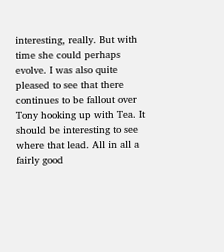interesting, really. But with time she could perhaps evolve. I was also quite pleased to see that there continues to be fallout over Tony hooking up with Tea. It should be interesting to see where that lead. All in all a fairly good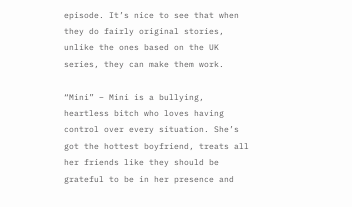episode. It’s nice to see that when they do fairly original stories, unlike the ones based on the UK series, they can make them work.

“Mini” – Mini is a bullying, heartless bitch who loves having control over every situation. She’s got the hottest boyfriend, treats all her friends like they should be grateful to be in her presence and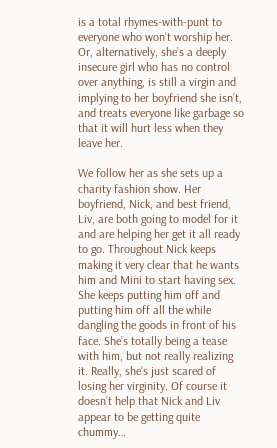is a total rhymes-with-punt to everyone who won’t worship her. Or, alternatively, she’s a deeply insecure girl who has no control over anything, is still a virgin and implying to her boyfriend she isn’t, and treats everyone like garbage so that it will hurt less when they leave her.

We follow her as she sets up a charity fashion show. Her boyfriend, Nick, and best friend, Liv, are both going to model for it and are helping her get it all ready to go. Throughout Nick keeps making it very clear that he wants him and Mini to start having sex. She keeps putting him off and putting him off all the while dangling the goods in front of his face. She’s totally being a tease with him, but not really realizing it. Really, she’s just scared of losing her virginity. Of course it doesn’t help that Nick and Liv appear to be getting quite chummy…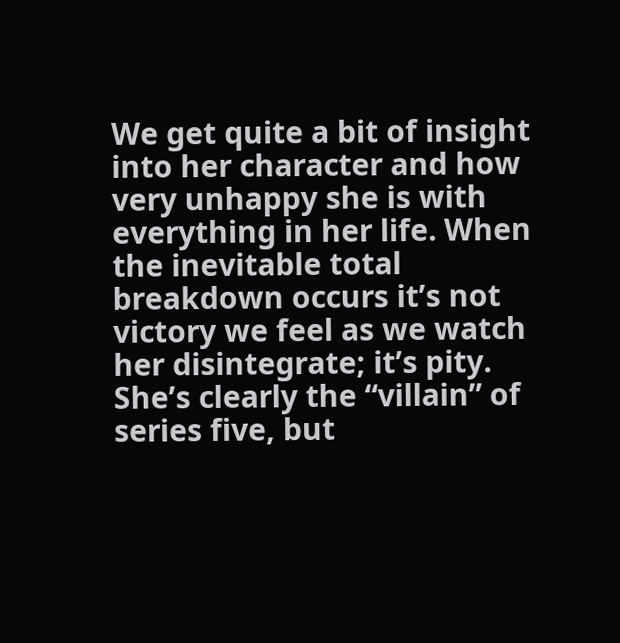We get quite a bit of insight into her character and how very unhappy she is with everything in her life. When the inevitable total breakdown occurs it’s not victory we feel as we watch her disintegrate; it’s pity. She’s clearly the “villain” of series five, but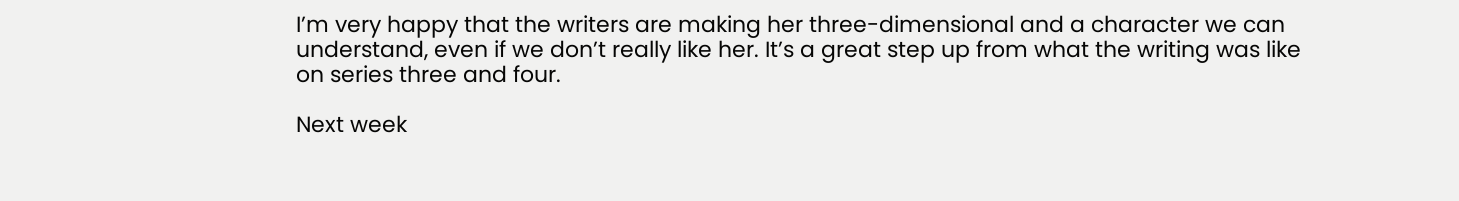I’m very happy that the writers are making her three-dimensional and a character we can understand, even if we don’t really like her. It’s a great step up from what the writing was like on series three and four.

Next week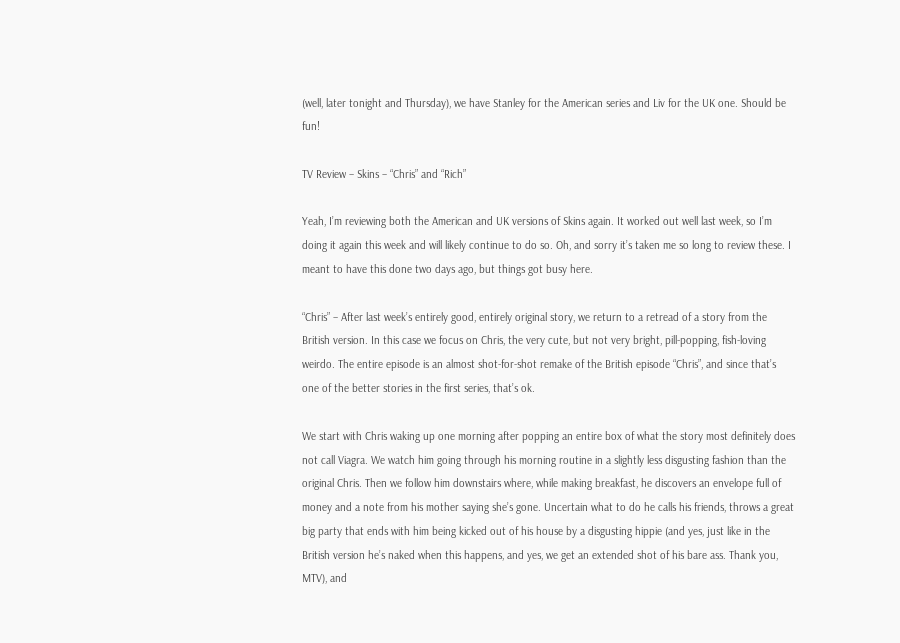(well, later tonight and Thursday), we have Stanley for the American series and Liv for the UK one. Should be fun!

TV Review – Skins – “Chris” and “Rich”

Yeah, I’m reviewing both the American and UK versions of Skins again. It worked out well last week, so I’m doing it again this week and will likely continue to do so. Oh, and sorry it’s taken me so long to review these. I meant to have this done two days ago, but things got busy here.

“Chris” – After last week’s entirely good, entirely original story, we return to a retread of a story from the British version. In this case we focus on Chris, the very cute, but not very bright, pill-popping, fish-loving weirdo. The entire episode is an almost shot-for-shot remake of the British episode “Chris”, and since that’s one of the better stories in the first series, that’s ok.

We start with Chris waking up one morning after popping an entire box of what the story most definitely does not call Viagra. We watch him going through his morning routine in a slightly less disgusting fashion than the original Chris. Then we follow him downstairs where, while making breakfast, he discovers an envelope full of money and a note from his mother saying she’s gone. Uncertain what to do he calls his friends, throws a great big party that ends with him being kicked out of his house by a disgusting hippie (and yes, just like in the British version he’s naked when this happens, and yes, we get an extended shot of his bare ass. Thank you, MTV), and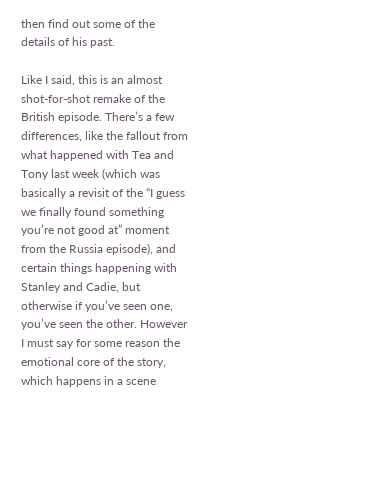then find out some of the details of his past.

Like I said, this is an almost shot-for-shot remake of the British episode. There’s a few differences, like the fallout from what happened with Tea and Tony last week (which was basically a revisit of the “I guess we finally found something you’re not good at” moment from the Russia episode), and certain things happening with Stanley and Cadie, but otherwise if you’ve seen one, you’ve seen the other. However I must say for some reason the emotional core of the story, which happens in a scene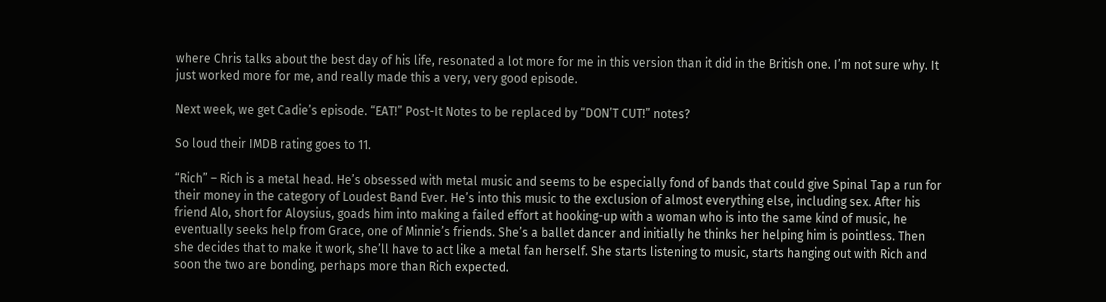where Chris talks about the best day of his life, resonated a lot more for me in this version than it did in the British one. I’m not sure why. It just worked more for me, and really made this a very, very good episode.

Next week, we get Cadie’s episode. “EAT!” Post-It Notes to be replaced by “DON’T CUT!” notes?

So loud their IMDB rating goes to 11.

“Rich” – Rich is a metal head. He’s obsessed with metal music and seems to be especially fond of bands that could give Spinal Tap a run for their money in the category of Loudest Band Ever. He’s into this music to the exclusion of almost everything else, including sex. After his friend Alo, short for Aloysius, goads him into making a failed effort at hooking-up with a woman who is into the same kind of music, he eventually seeks help from Grace, one of Minnie’s friends. She’s a ballet dancer and initially he thinks her helping him is pointless. Then she decides that to make it work, she’ll have to act like a metal fan herself. She starts listening to music, starts hanging out with Rich and soon the two are bonding, perhaps more than Rich expected.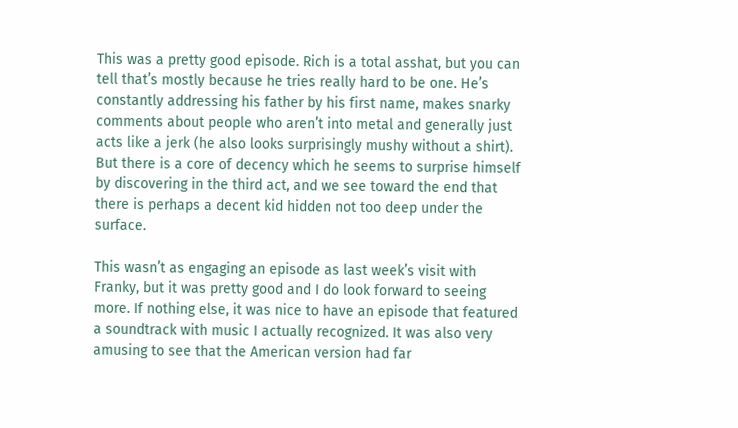This was a pretty good episode. Rich is a total asshat, but you can tell that’s mostly because he tries really hard to be one. He’s constantly addressing his father by his first name, makes snarky comments about people who aren’t into metal and generally just acts like a jerk (he also looks surprisingly mushy without a shirt). But there is a core of decency which he seems to surprise himself by discovering in the third act, and we see toward the end that there is perhaps a decent kid hidden not too deep under the surface.

This wasn’t as engaging an episode as last week’s visit with Franky, but it was pretty good and I do look forward to seeing more. If nothing else, it was nice to have an episode that featured a soundtrack with music I actually recognized. It was also very amusing to see that the American version had far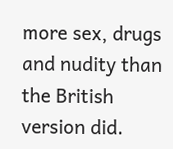more sex, drugs and nudity than the British version did.